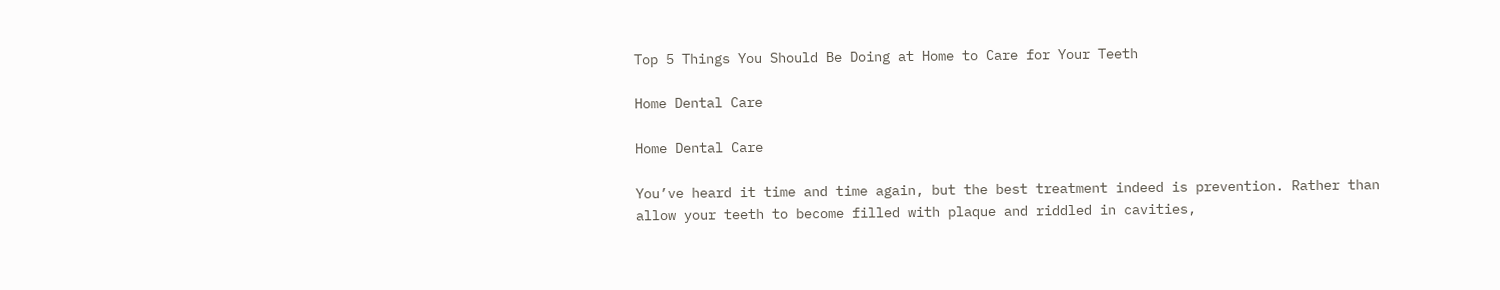Top 5 Things You Should Be Doing at Home to Care for Your Teeth

Home Dental Care

Home Dental Care

You’ve heard it time and time again, but the best treatment indeed is prevention. Rather than allow your teeth to become filled with plaque and riddled in cavities,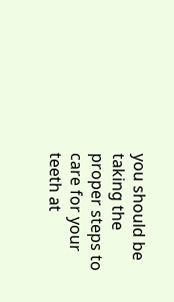you should be taking the proper steps to care for your teeth at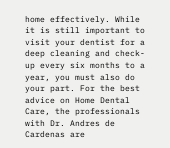home effectively. While it is still important to visit your dentist for a deep cleaning and check-up every six months to a year, you must also do your part. For the best advice on Home Dental Care, the professionals with Dr. Andres de Cardenas are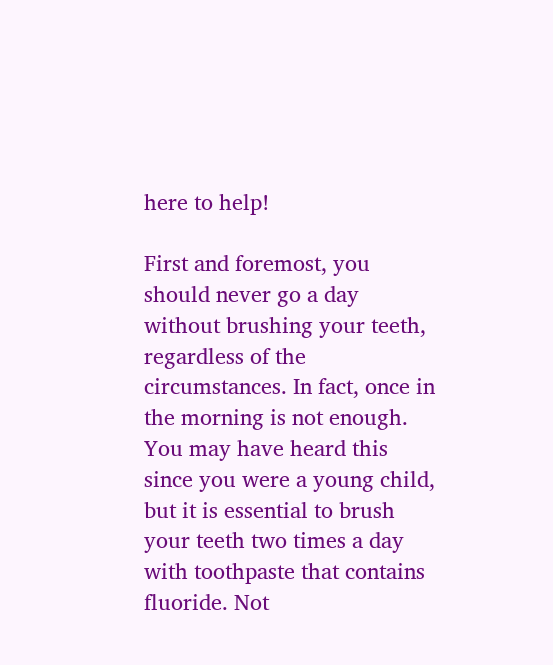here to help!

First and foremost, you should never go a day without brushing your teeth, regardless of the circumstances. In fact, once in the morning is not enough. You may have heard this since you were a young child, but it is essential to brush your teeth two times a day with toothpaste that contains fluoride. Not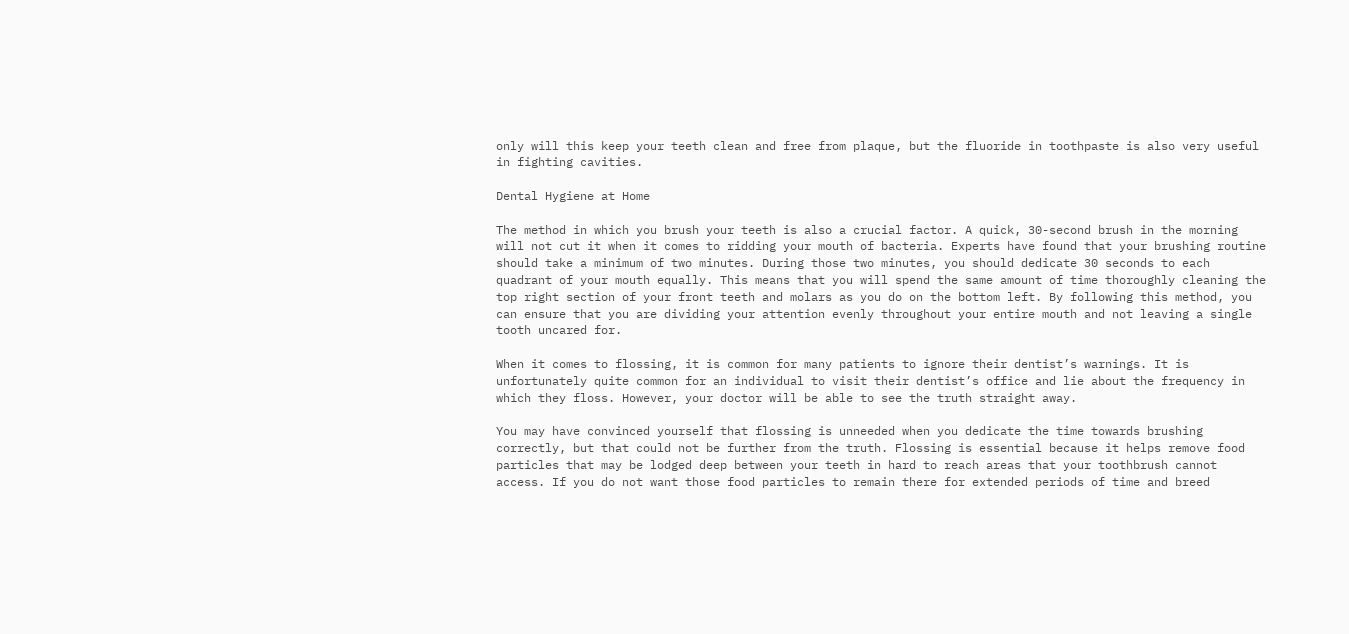only will this keep your teeth clean and free from plaque, but the fluoride in toothpaste is also very useful in fighting cavities.

Dental Hygiene at Home

The method in which you brush your teeth is also a crucial factor. A quick, 30-second brush in the morning will not cut it when it comes to ridding your mouth of bacteria. Experts have found that your brushing routine should take a minimum of two minutes. During those two minutes, you should dedicate 30 seconds to each quadrant of your mouth equally. This means that you will spend the same amount of time thoroughly cleaning the top right section of your front teeth and molars as you do on the bottom left. By following this method, you can ensure that you are dividing your attention evenly throughout your entire mouth and not leaving a single tooth uncared for.

When it comes to flossing, it is common for many patients to ignore their dentist’s warnings. It is unfortunately quite common for an individual to visit their dentist’s office and lie about the frequency in which they floss. However, your doctor will be able to see the truth straight away.

You may have convinced yourself that flossing is unneeded when you dedicate the time towards brushing correctly, but that could not be further from the truth. Flossing is essential because it helps remove food particles that may be lodged deep between your teeth in hard to reach areas that your toothbrush cannot access. If you do not want those food particles to remain there for extended periods of time and breed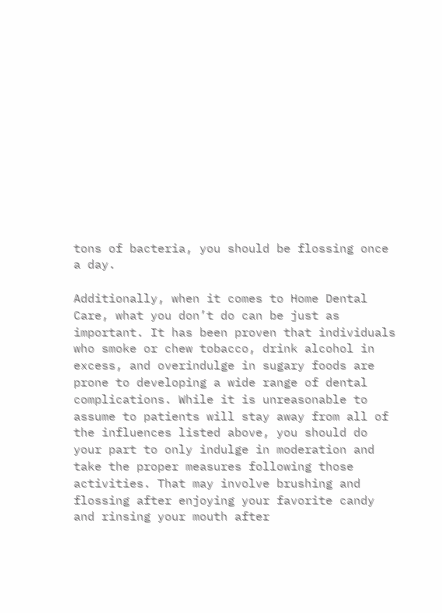tons of bacteria, you should be flossing once a day.

Additionally, when it comes to Home Dental Care, what you don’t do can be just as important. It has been proven that individuals who smoke or chew tobacco, drink alcohol in excess, and overindulge in sugary foods are prone to developing a wide range of dental complications. While it is unreasonable to assume to patients will stay away from all of the influences listed above, you should do your part to only indulge in moderation and take the proper measures following those activities. That may involve brushing and flossing after enjoying your favorite candy and rinsing your mouth after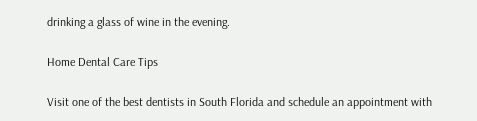drinking a glass of wine in the evening.

Home Dental Care Tips

Visit one of the best dentists in South Florida and schedule an appointment with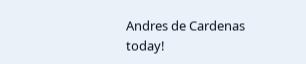Andres de Cardenas today!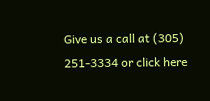Give us a call at (305) 251-3334 or click here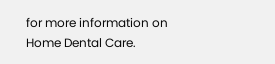for more information on Home Dental Care.